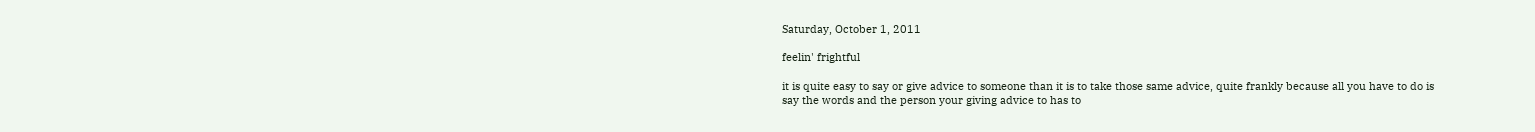Saturday, October 1, 2011

feelin' frightful

it is quite easy to say or give advice to someone than it is to take those same advice, quite frankly because all you have to do is say the words and the person your giving advice to has to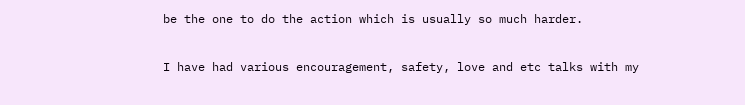be the one to do the action which is usually so much harder.

I have had various encouragement, safety, love and etc talks with my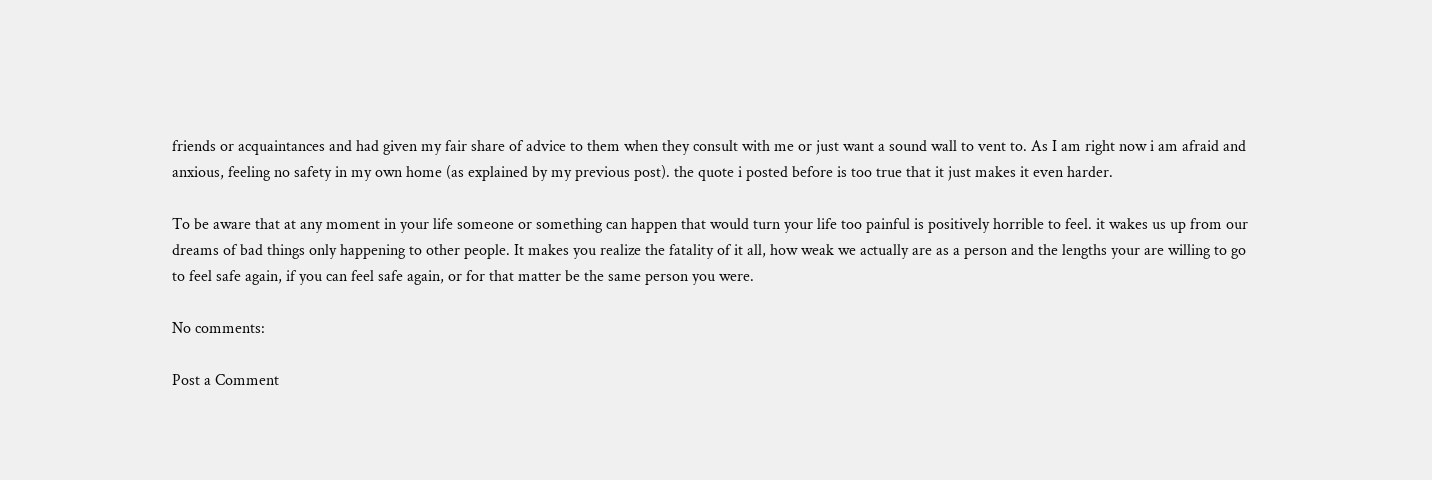friends or acquaintances and had given my fair share of advice to them when they consult with me or just want a sound wall to vent to. As I am right now i am afraid and anxious, feeling no safety in my own home (as explained by my previous post). the quote i posted before is too true that it just makes it even harder.

To be aware that at any moment in your life someone or something can happen that would turn your life too painful is positively horrible to feel. it wakes us up from our dreams of bad things only happening to other people. It makes you realize the fatality of it all, how weak we actually are as a person and the lengths your are willing to go to feel safe again, if you can feel safe again, or for that matter be the same person you were.

No comments:

Post a Comment